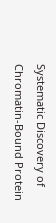Systematic Discovery of Chromatin-Bound Protein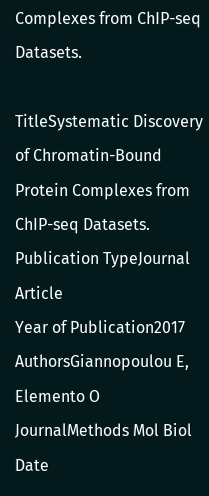Complexes from ChIP-seq Datasets.

TitleSystematic Discovery of Chromatin-Bound Protein Complexes from ChIP-seq Datasets.
Publication TypeJournal Article
Year of Publication2017
AuthorsGiannopoulou E, Elemento O
JournalMethods Mol Biol
Date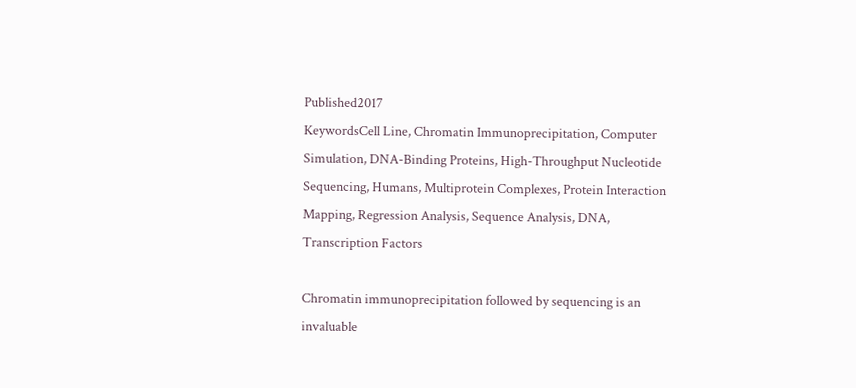Published2017
KeywordsCell Line, Chromatin Immunoprecipitation, Computer Simulation, DNA-Binding Proteins, High-Throughput Nucleotide Sequencing, Humans, Multiprotein Complexes, Protein Interaction Mapping, Regression Analysis, Sequence Analysis, DNA, Transcription Factors

Chromatin immunoprecipitation followed by sequencing is an invaluable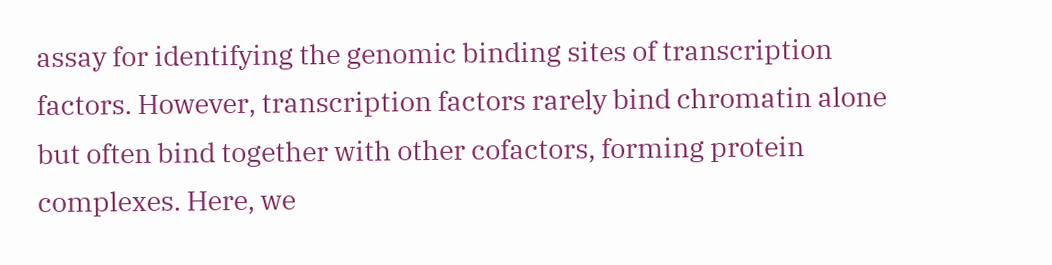assay for identifying the genomic binding sites of transcription factors. However, transcription factors rarely bind chromatin alone but often bind together with other cofactors, forming protein complexes. Here, we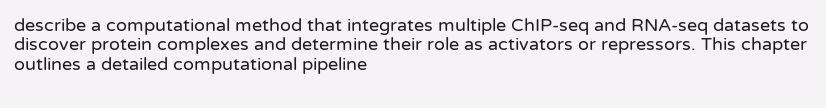describe a computational method that integrates multiple ChIP-seq and RNA-seq datasets to discover protein complexes and determine their role as activators or repressors. This chapter outlines a detailed computational pipeline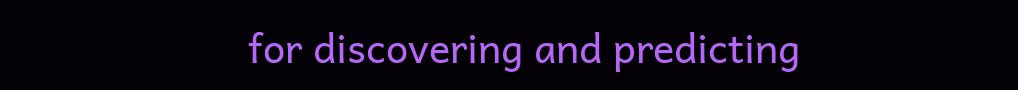for discovering and predicting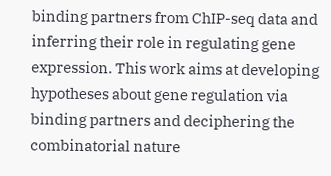binding partners from ChIP-seq data and inferring their role in regulating gene expression. This work aims at developing hypotheses about gene regulation via binding partners and deciphering the combinatorial nature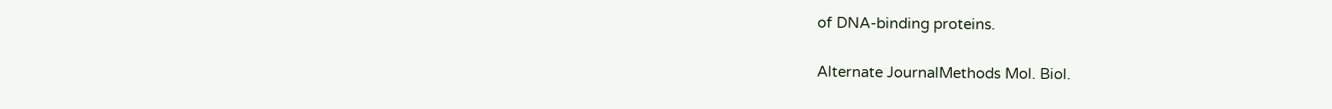of DNA-binding proteins.

Alternate JournalMethods Mol. Biol.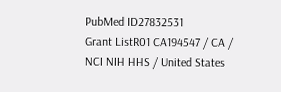PubMed ID27832531
Grant ListR01 CA194547 / CA / NCI NIH HHS / United States